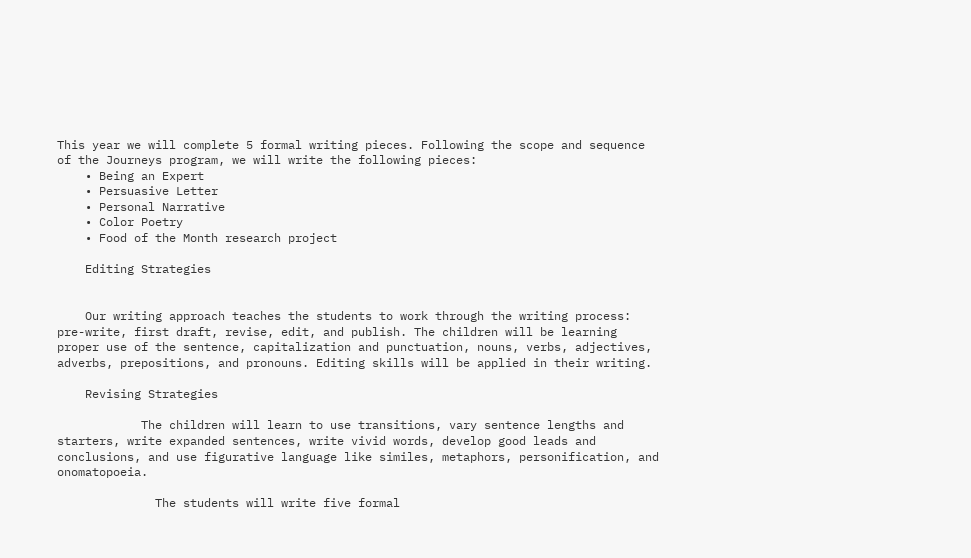This year we will complete 5 formal writing pieces. Following the scope and sequence of the Journeys program, we will write the following pieces:
    • Being an Expert
    • Persuasive Letter
    • Personal Narrative
    • Color Poetry
    • Food of the Month research project

    Editing Strategies


    Our writing approach teaches the students to work through the writing process: pre-write, first draft, revise, edit, and publish. The children will be learning proper use of the sentence, capitalization and punctuation, nouns, verbs, adjectives, adverbs, prepositions, and pronouns. Editing skills will be applied in their writing.

    Revising Strategies

            The children will learn to use transitions, vary sentence lengths and starters, write expanded sentences, write vivid words, develop good leads and conclusions, and use figurative language like similes, metaphors, personification, and onomatopoeia.

              The students will write five formal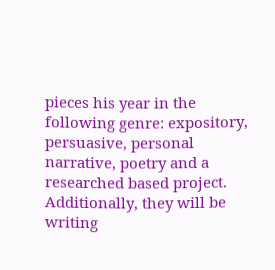pieces his year in the following genre: expository, persuasive, personal narrative, poetry and a researched based project. Additionally, they will be writing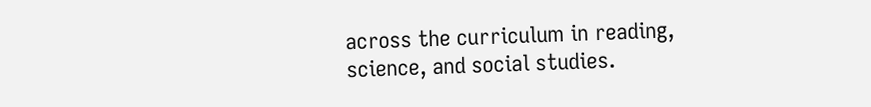across the curriculum in reading, science, and social studies.